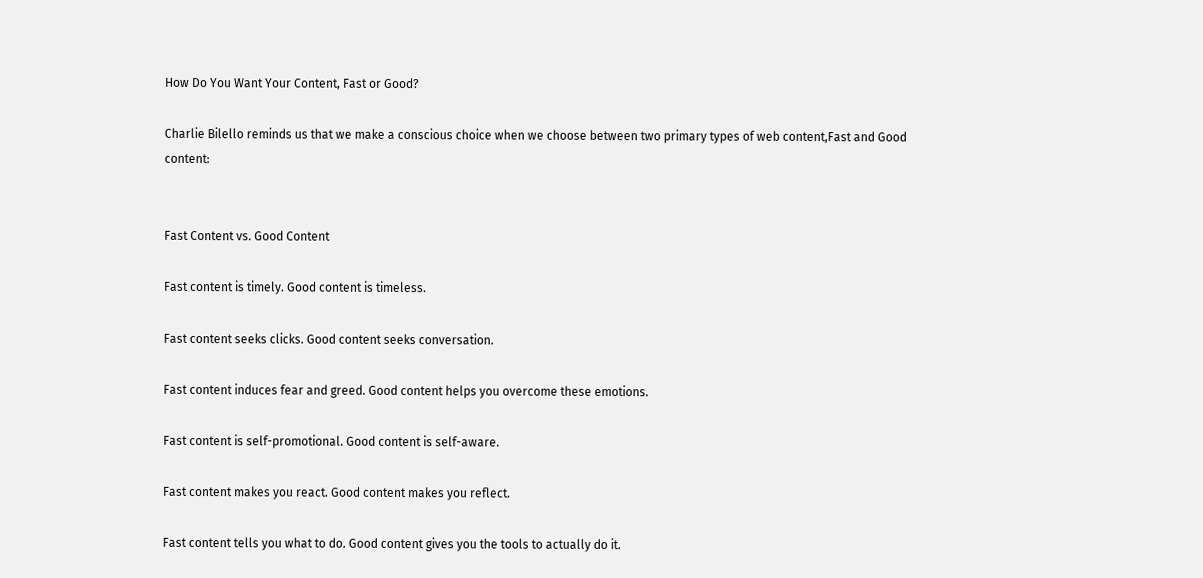How Do You Want Your Content, Fast or Good?

Charlie Bilello reminds us that we make a conscious choice when we choose between two primary types of web content,Fast and Good content:


Fast Content vs. Good Content

Fast content is timely. Good content is timeless.

Fast content seeks clicks. Good content seeks conversation.

Fast content induces fear and greed. Good content helps you overcome these emotions.

Fast content is self-promotional. Good content is self-aware.

Fast content makes you react. Good content makes you reflect.

Fast content tells you what to do. Good content gives you the tools to actually do it.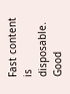Fast content is disposable. Good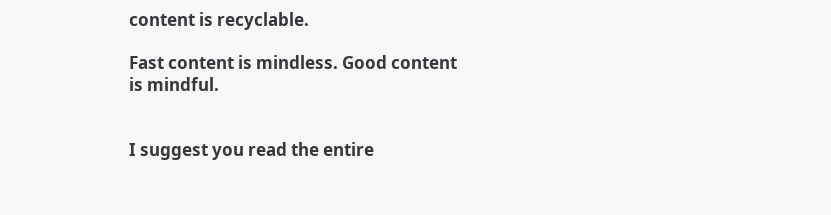content is recyclable.

Fast content is mindless. Good content is mindful.


I suggest you read the entire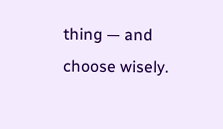thing — and choose wisely.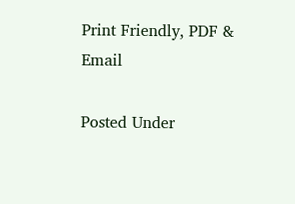Print Friendly, PDF & Email

Posted Under